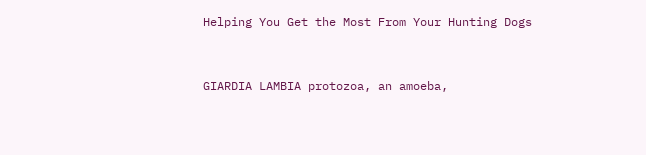Helping You Get the Most From Your Hunting Dogs


GIARDIA LAMBIA protozoa, an amoeba,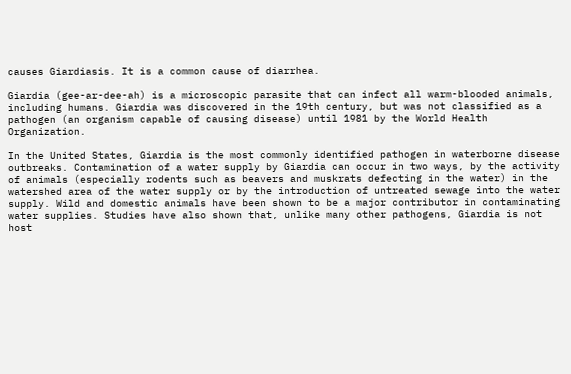causes Giardiasis. It is a common cause of diarrhea.

Giardia (gee-ar-dee-ah) is a microscopic parasite that can infect all warm-blooded animals, including humans. Giardia was discovered in the 19th century, but was not classified as a pathogen (an organism capable of causing disease) until 1981 by the World Health Organization.

In the United States, Giardia is the most commonly identified pathogen in waterborne disease outbreaks. Contamination of a water supply by Giardia can occur in two ways, by the activity of animals (especially rodents such as beavers and muskrats defecting in the water) in the watershed area of the water supply or by the introduction of untreated sewage into the water supply. Wild and domestic animals have been shown to be a major contributor in contaminating water supplies. Studies have also shown that, unlike many other pathogens, Giardia is not host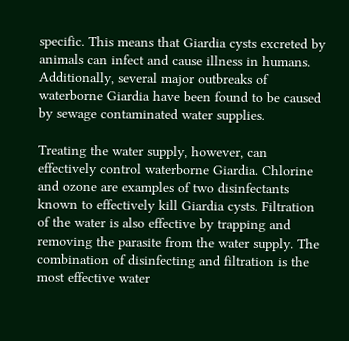specific. This means that Giardia cysts excreted by animals can infect and cause illness in humans. Additionally, several major outbreaks of waterborne Giardia have been found to be caused by sewage contaminated water supplies.

Treating the water supply, however, can effectively control waterborne Giardia. Chlorine and ozone are examples of two disinfectants known to effectively kill Giardia cysts. Filtration of the water is also effective by trapping and removing the parasite from the water supply. The combination of disinfecting and filtration is the most effective water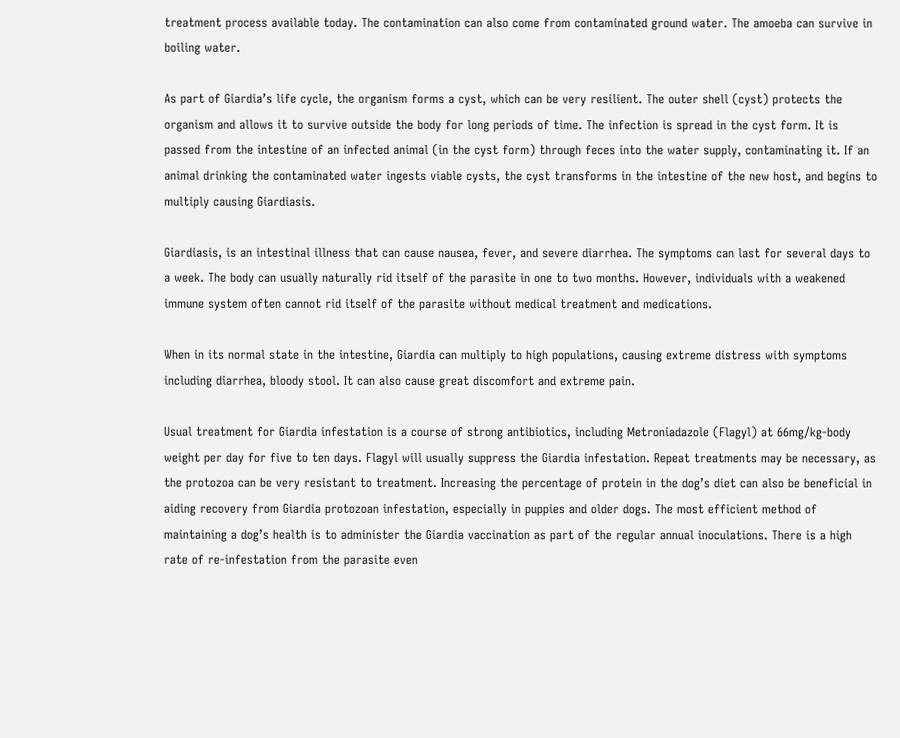treatment process available today. The contamination can also come from contaminated ground water. The amoeba can survive in boiling water.

As part of Giardia’s life cycle, the organism forms a cyst, which can be very resilient. The outer shell (cyst) protects the organism and allows it to survive outside the body for long periods of time. The infection is spread in the cyst form. It is passed from the intestine of an infected animal (in the cyst form) through feces into the water supply, contaminating it. If an animal drinking the contaminated water ingests viable cysts, the cyst transforms in the intestine of the new host, and begins to multiply causing Giardiasis.

Giardiasis, is an intestinal illness that can cause nausea, fever, and severe diarrhea. The symptoms can last for several days to a week. The body can usually naturally rid itself of the parasite in one to two months. However, individuals with a weakened immune system often cannot rid itself of the parasite without medical treatment and medications.

When in its normal state in the intestine, Giardia can multiply to high populations, causing extreme distress with symptoms including diarrhea, bloody stool. It can also cause great discomfort and extreme pain.

Usual treatment for Giardia infestation is a course of strong antibiotics, including Metroniadazole (Flagyl) at 66mg/kg-body weight per day for five to ten days. Flagyl will usually suppress the Giardia infestation. Repeat treatments may be necessary, as the protozoa can be very resistant to treatment. Increasing the percentage of protein in the dog’s diet can also be beneficial in aiding recovery from Giardia protozoan infestation, especially in puppies and older dogs. The most efficient method of maintaining a dog’s health is to administer the Giardia vaccination as part of the regular annual inoculations. There is a high rate of re-infestation from the parasite even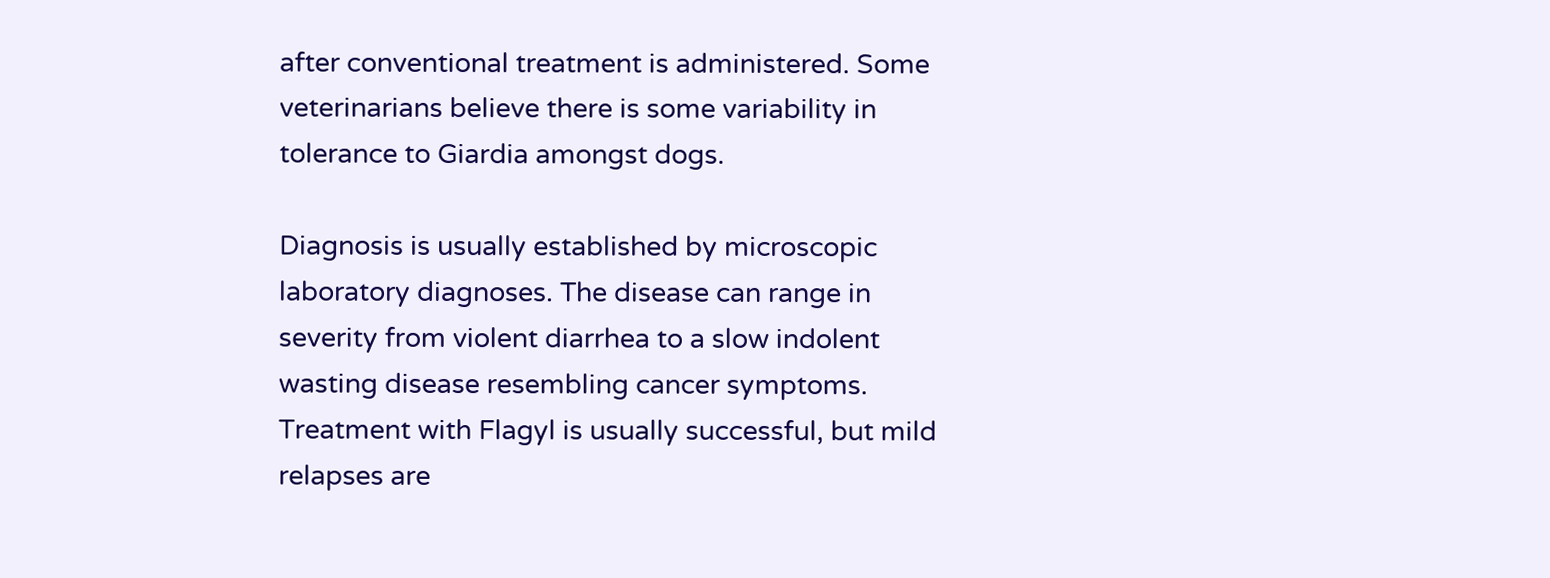after conventional treatment is administered. Some veterinarians believe there is some variability in tolerance to Giardia amongst dogs.

Diagnosis is usually established by microscopic laboratory diagnoses. The disease can range in severity from violent diarrhea to a slow indolent wasting disease resembling cancer symptoms. Treatment with Flagyl is usually successful, but mild relapses are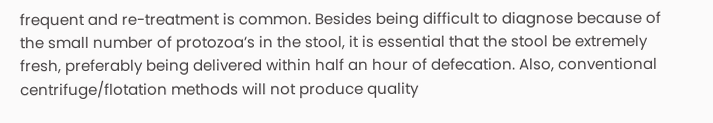frequent and re-treatment is common. Besides being difficult to diagnose because of the small number of protozoa’s in the stool, it is essential that the stool be extremely fresh, preferably being delivered within half an hour of defecation. Also, conventional centrifuge/flotation methods will not produce quality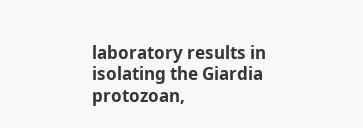laboratory results in isolating the Giardia protozoan,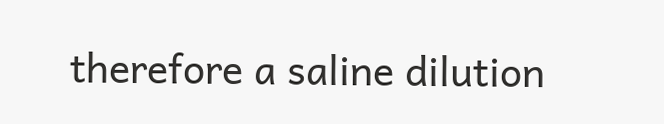therefore a saline dilution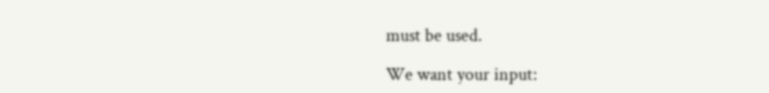must be used.

We want your input: